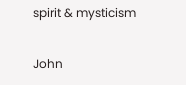spirit & mysticism

John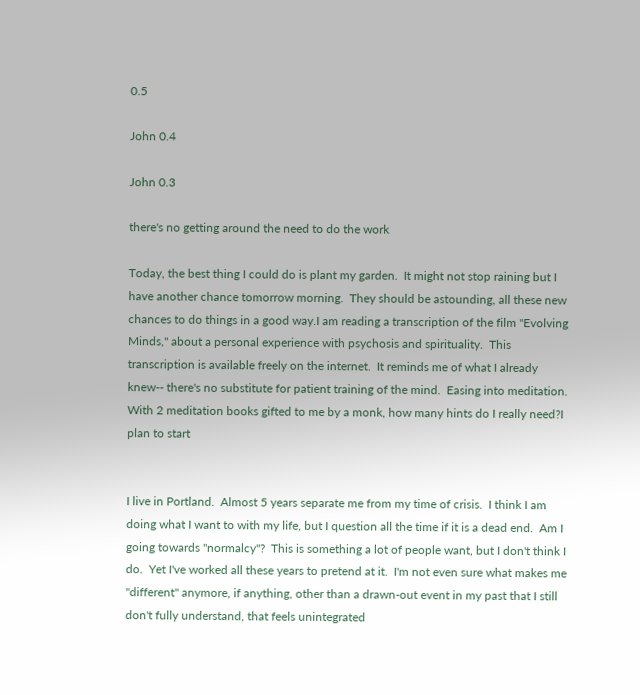0.5

John 0.4

John 0.3

there's no getting around the need to do the work

Today, the best thing I could do is plant my garden.  It might not stop raining but I have another chance tomorrow morning.  They should be astounding, all these new chances to do things in a good way.I am reading a transcription of the film "Evolving Minds," about a personal experience with psychosis and spirituality.  This transcription is available freely on the internet.  It reminds me of what I already knew-- there's no substitute for patient training of the mind.  Easing into meditation.  With 2 meditation books gifted to me by a monk, how many hints do I really need?I plan to start


I live in Portland.  Almost 5 years separate me from my time of crisis.  I think I am doing what I want to with my life, but I question all the time if it is a dead end.  Am I going towards "normalcy"?  This is something a lot of people want, but I don't think I do.  Yet I've worked all these years to pretend at it.  I'm not even sure what makes me "different" anymore, if anything, other than a drawn-out event in my past that I still don't fully understand, that feels unintegrated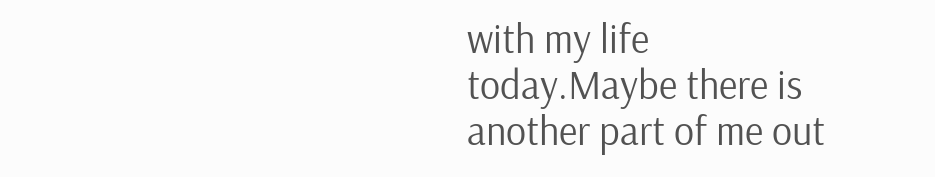with my life today.Maybe there is another part of me out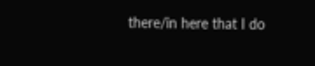there/in here that I do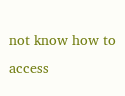not know how to access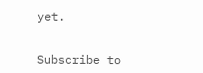yet.


Subscribe to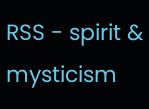RSS - spirit & mysticism